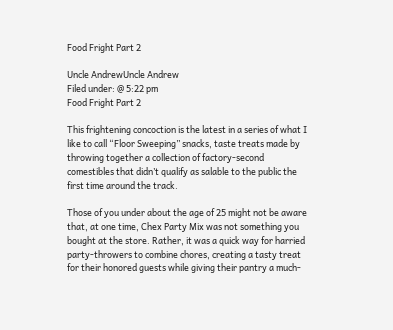Food Fright Part 2

Uncle AndrewUncle Andrew
Filed under: @ 5:22 pm
Food Fright Part 2

This frightening concoction is the latest in a series of what I like to call “Floor Sweeping” snacks, taste treats made by throwing together a collection of factory-second comestibles that didn’t qualify as salable to the public the first time around the track.

Those of you under about the age of 25 might not be aware that, at one time, Chex Party Mix was not something you bought at the store. Rather, it was a quick way for harried party-throwers to combine chores, creating a tasty treat for their honored guests while giving their pantry a much-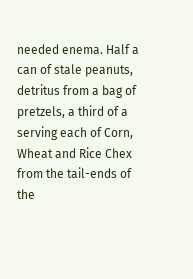needed enema. Half a can of stale peanuts, detritus from a bag of pretzels, a third of a serving each of Corn, Wheat and Rice Chex from the tail-ends of the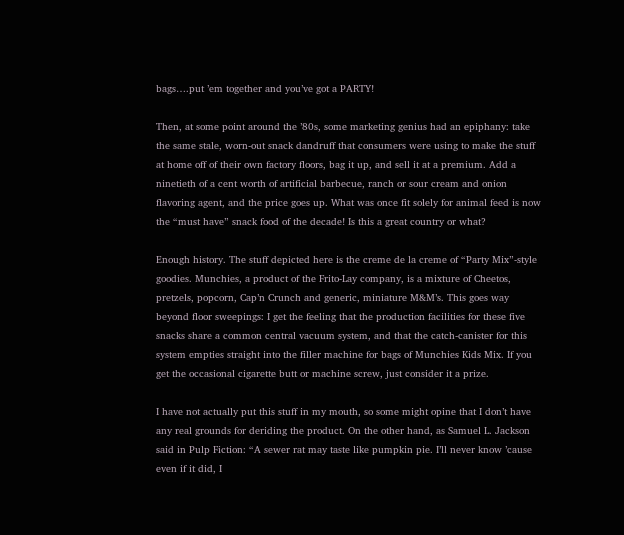bags….put ’em together and you’ve got a PARTY!

Then, at some point around the ’80s, some marketing genius had an epiphany: take the same stale, worn-out snack dandruff that consumers were using to make the stuff at home off of their own factory floors, bag it up, and sell it at a premium. Add a ninetieth of a cent worth of artificial barbecue, ranch or sour cream and onion flavoring agent, and the price goes up. What was once fit solely for animal feed is now the “must have” snack food of the decade! Is this a great country or what?

Enough history. The stuff depicted here is the creme de la creme of “Party Mix”-style goodies. Munchies, a product of the Frito-Lay company, is a mixture of Cheetos, pretzels, popcorn, Cap’n Crunch and generic, miniature M&M’s. This goes way beyond floor sweepings: I get the feeling that the production facilities for these five snacks share a common central vacuum system, and that the catch-canister for this system empties straight into the filler machine for bags of Munchies Kids Mix. If you get the occasional cigarette butt or machine screw, just consider it a prize.

I have not actually put this stuff in my mouth, so some might opine that I don’t have any real grounds for deriding the product. On the other hand, as Samuel L. Jackson said in Pulp Fiction: “A sewer rat may taste like pumpkin pie. I’ll never know ’cause even if it did, I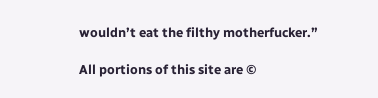wouldn’t eat the filthy motherfucker.”

All portions of this site are ©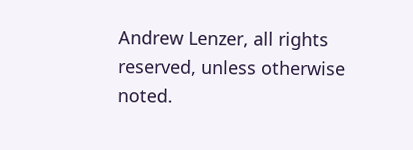Andrew Lenzer, all rights reserved, unless otherwise noted.